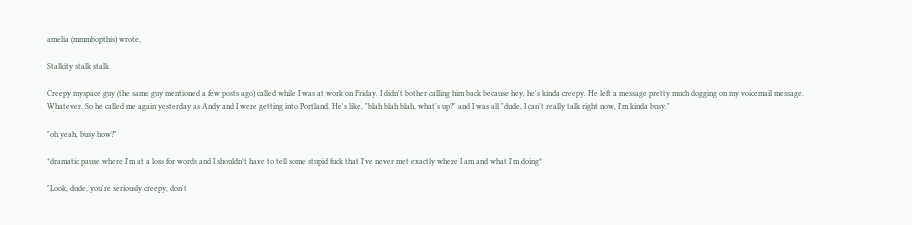amelia (mmmbopthis) wrote,

Stalkity stalk stalk

Creepy myspace guy (the same guy mentioned a few posts ago) called while I was at work on Friday. I didn't bother calling him back because hey, he's kinda creepy. He left a message pretty much dogging on my voicemail message. Whatever. So he called me again yesterday as Andy and I were getting into Portland. He's like, "blah blah blah, what's up?" and I was all "dude, I can't really talk right now, I'm kinda busy."

"oh yeah, busy how?"

*dramatic pause where I'm at a loss for words and I shouldn't have to tell some stupid fuck that I've never met exactly where I am and what I'm doing*

"Look, dude, you're seriously creepy, don't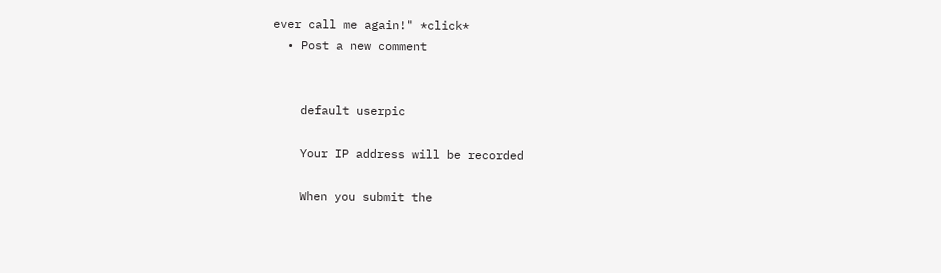ever call me again!" *click*
  • Post a new comment


    default userpic

    Your IP address will be recorded

    When you submit the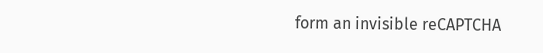form an invisible reCAPTCHA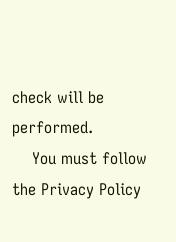check will be performed.
    You must follow the Privacy Policy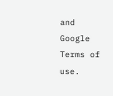and Google Terms of use.